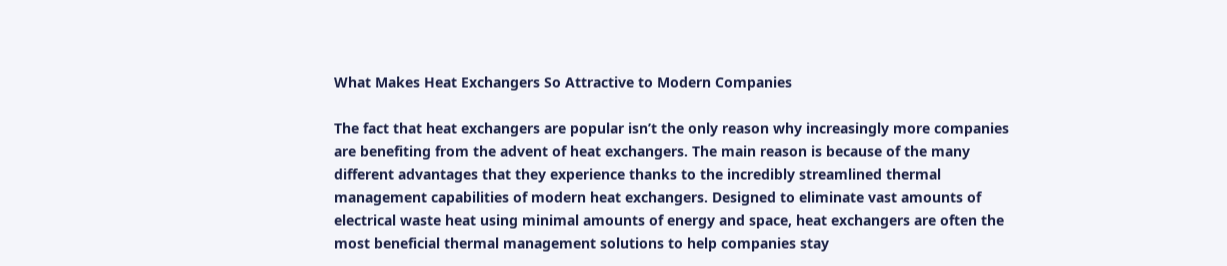What Makes Heat Exchangers So Attractive to Modern Companies

The fact that heat exchangers are popular isn’t the only reason why increasingly more companies are benefiting from the advent of heat exchangers. The main reason is because of the many different advantages that they experience thanks to the incredibly streamlined thermal management capabilities of modern heat exchangers. Designed to eliminate vast amounts of electrical waste heat using minimal amounts of energy and space, heat exchangers are often the most beneficial thermal management solutions to help companies stay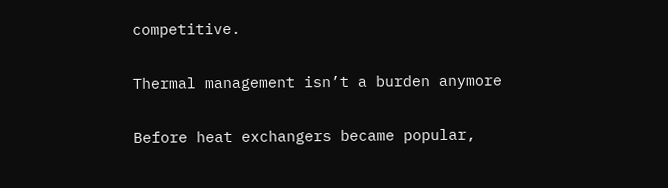competitive.

Thermal management isn’t a burden anymore

Before heat exchangers became popular,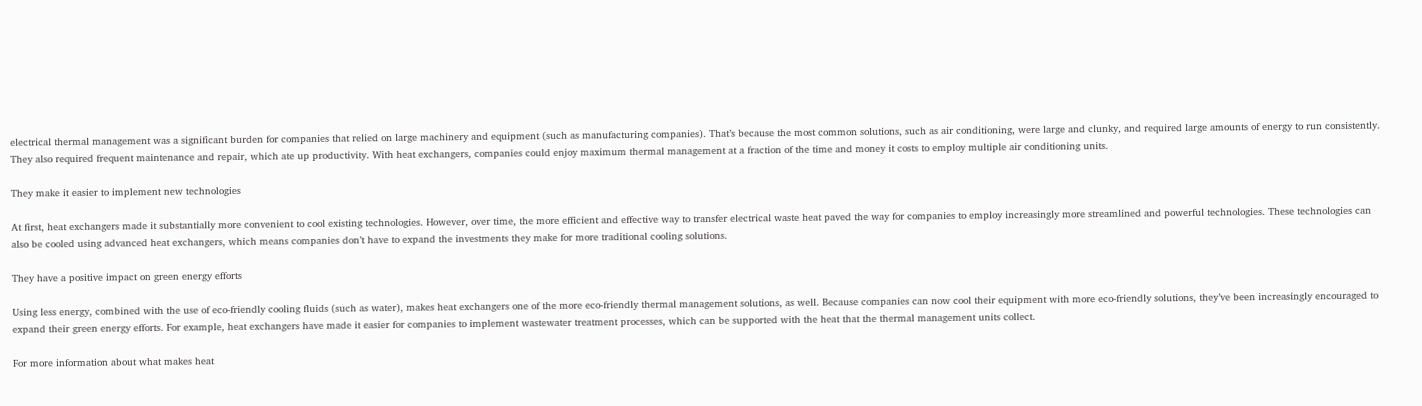electrical thermal management was a significant burden for companies that relied on large machinery and equipment (such as manufacturing companies). That’s because the most common solutions, such as air conditioning, were large and clunky, and required large amounts of energy to run consistently. They also required frequent maintenance and repair, which ate up productivity. With heat exchangers, companies could enjoy maximum thermal management at a fraction of the time and money it costs to employ multiple air conditioning units.

They make it easier to implement new technologies

At first, heat exchangers made it substantially more convenient to cool existing technologies. However, over time, the more efficient and effective way to transfer electrical waste heat paved the way for companies to employ increasingly more streamlined and powerful technologies. These technologies can also be cooled using advanced heat exchangers, which means companies don’t have to expand the investments they make for more traditional cooling solutions.

They have a positive impact on green energy efforts

Using less energy, combined with the use of eco-friendly cooling fluids (such as water), makes heat exchangers one of the more eco-friendly thermal management solutions, as well. Because companies can now cool their equipment with more eco-friendly solutions, they’ve been increasingly encouraged to expand their green energy efforts. For example, heat exchangers have made it easier for companies to implement wastewater treatment processes, which can be supported with the heat that the thermal management units collect.

For more information about what makes heat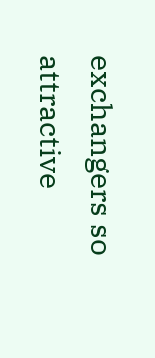exchangers so attractive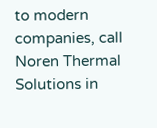to modern companies, call Noren Thermal Solutions in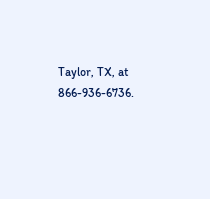Taylor, TX, at 866-936-6736.